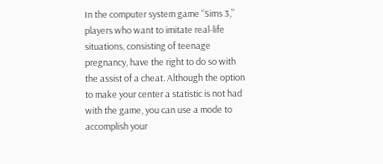In the computer system game “Sims 3,” players who want to imitate real-life situations, consisting of teenage pregnancy, have the right to do so with the assist of a cheat. Although the option to make your center a statistic is not had with the game, you can use a mode to accomplish your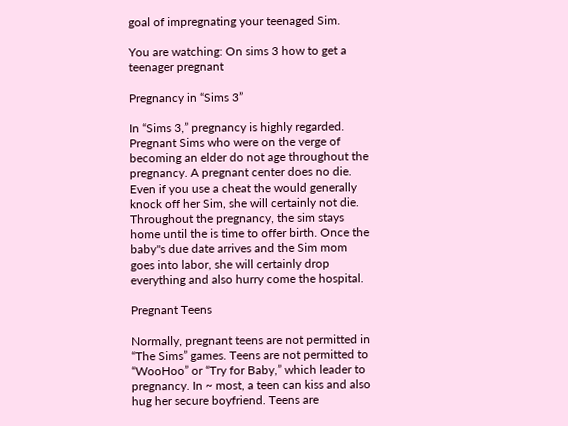goal of impregnating your teenaged Sim.

You are watching: On sims 3 how to get a teenager pregnant

Pregnancy in “Sims 3”

In “Sims 3,” pregnancy is highly regarded. Pregnant Sims who were on the verge of becoming an elder do not age throughout the pregnancy. A pregnant center does no die. Even if you use a cheat the would generally knock off her Sim, she will certainly not die. Throughout the pregnancy, the sim stays home until the is time to offer birth. Once the baby"s due date arrives and the Sim mom goes into labor, she will certainly drop everything and also hurry come the hospital.

Pregnant Teens

Normally, pregnant teens are not permitted in “The Sims” games. Teens are not permitted to “WooHoo” or “Try for Baby,” which leader to pregnancy. In ~ most, a teen can kiss and also hug her secure boyfriend. Teens are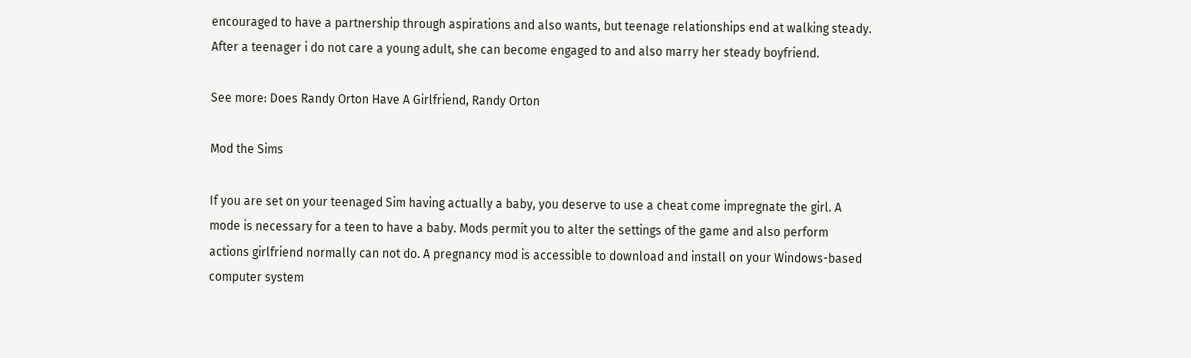encouraged to have a partnership through aspirations and also wants, but teenage relationships end at walking steady. After a teenager i do not care a young adult, she can become engaged to and also marry her steady boyfriend.

See more: Does Randy Orton Have A Girlfriend, Randy Orton

Mod the Sims

If you are set on your teenaged Sim having actually a baby, you deserve to use a cheat come impregnate the girl. A mode is necessary for a teen to have a baby. Mods permit you to alter the settings of the game and also perform actions girlfriend normally can not do. A pregnancy mod is accessible to download and install on your Windows-based computer system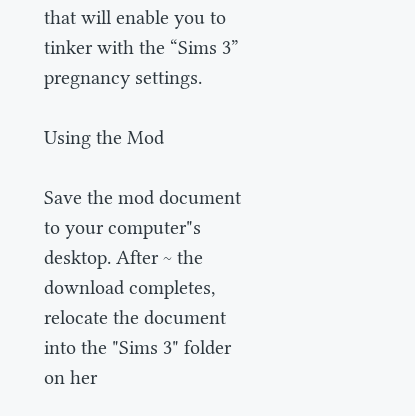that will enable you to tinker with the “Sims 3” pregnancy settings.

Using the Mod

Save the mod document to your computer"s desktop. After ~ the download completes, relocate the document into the "Sims 3" folder on her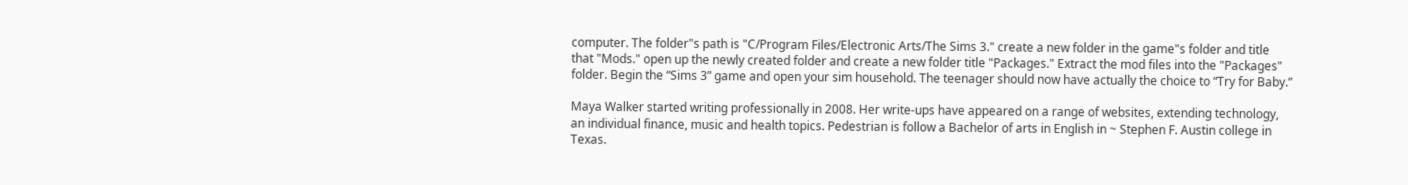computer. The folder"s path is "C/Program Files/Electronic Arts/The Sims 3." create a new folder in the game"s folder and title that "Mods." open up the newly created folder and create a new folder title "Packages." Extract the mod files into the "Packages" folder. Begin the “Sims 3” game and open your sim household. The teenager should now have actually the choice to “Try for Baby.”

Maya Walker started writing professionally in 2008. Her write-ups have appeared on a range of websites, extending technology, an individual finance, music and health topics. Pedestrian is follow a Bachelor of arts in English in ~ Stephen F. Austin college in Texas.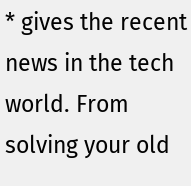* gives the recent news in the tech world. From solving your old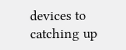devices to catching up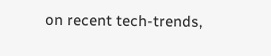on recent tech-trends,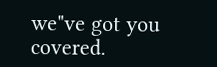we"ve got you covered.